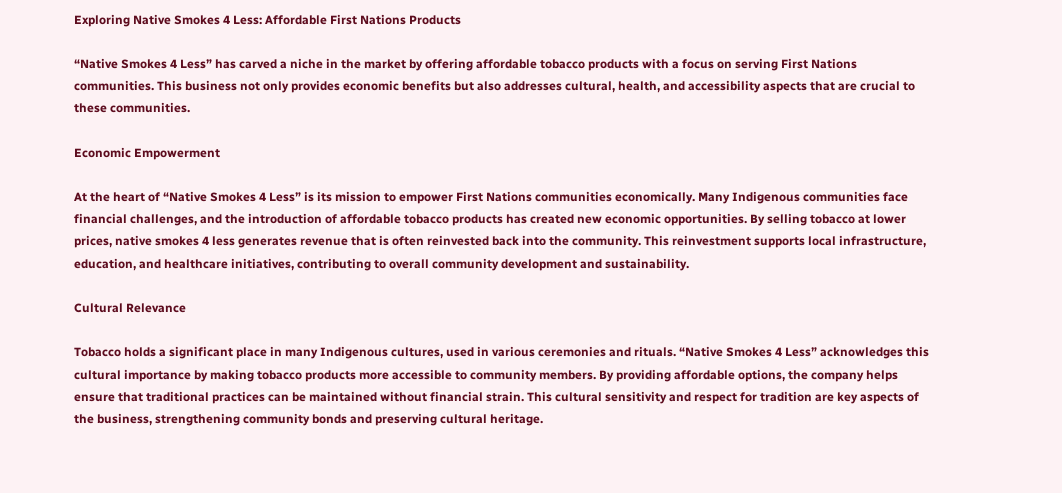Exploring Native Smokes 4 Less: Affordable First Nations Products

“Native Smokes 4 Less” has carved a niche in the market by offering affordable tobacco products with a focus on serving First Nations communities. This business not only provides economic benefits but also addresses cultural, health, and accessibility aspects that are crucial to these communities.

Economic Empowerment

At the heart of “Native Smokes 4 Less” is its mission to empower First Nations communities economically. Many Indigenous communities face financial challenges, and the introduction of affordable tobacco products has created new economic opportunities. By selling tobacco at lower prices, native smokes 4 less generates revenue that is often reinvested back into the community. This reinvestment supports local infrastructure, education, and healthcare initiatives, contributing to overall community development and sustainability.

Cultural Relevance

Tobacco holds a significant place in many Indigenous cultures, used in various ceremonies and rituals. “Native Smokes 4 Less” acknowledges this cultural importance by making tobacco products more accessible to community members. By providing affordable options, the company helps ensure that traditional practices can be maintained without financial strain. This cultural sensitivity and respect for tradition are key aspects of the business, strengthening community bonds and preserving cultural heritage.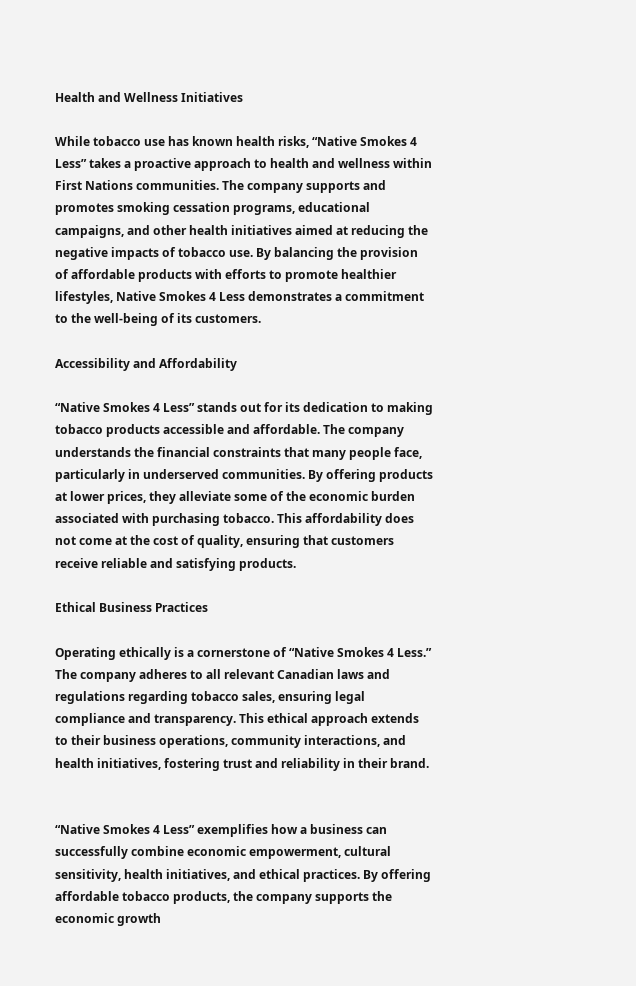Health and Wellness Initiatives

While tobacco use has known health risks, “Native Smokes 4 Less” takes a proactive approach to health and wellness within First Nations communities. The company supports and promotes smoking cessation programs, educational campaigns, and other health initiatives aimed at reducing the negative impacts of tobacco use. By balancing the provision of affordable products with efforts to promote healthier lifestyles, Native Smokes 4 Less demonstrates a commitment to the well-being of its customers.

Accessibility and Affordability

“Native Smokes 4 Less” stands out for its dedication to making tobacco products accessible and affordable. The company understands the financial constraints that many people face, particularly in underserved communities. By offering products at lower prices, they alleviate some of the economic burden associated with purchasing tobacco. This affordability does not come at the cost of quality, ensuring that customers receive reliable and satisfying products.

Ethical Business Practices

Operating ethically is a cornerstone of “Native Smokes 4 Less.” The company adheres to all relevant Canadian laws and regulations regarding tobacco sales, ensuring legal compliance and transparency. This ethical approach extends to their business operations, community interactions, and health initiatives, fostering trust and reliability in their brand.


“Native Smokes 4 Less” exemplifies how a business can successfully combine economic empowerment, cultural sensitivity, health initiatives, and ethical practices. By offering affordable tobacco products, the company supports the economic growth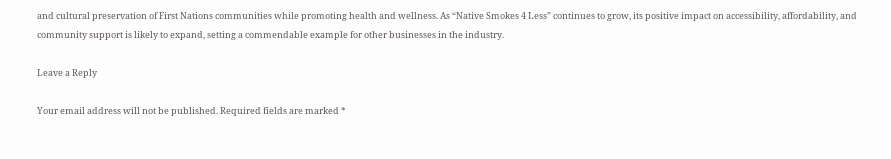and cultural preservation of First Nations communities while promoting health and wellness. As “Native Smokes 4 Less” continues to grow, its positive impact on accessibility, affordability, and community support is likely to expand, setting a commendable example for other businesses in the industry.

Leave a Reply

Your email address will not be published. Required fields are marked *